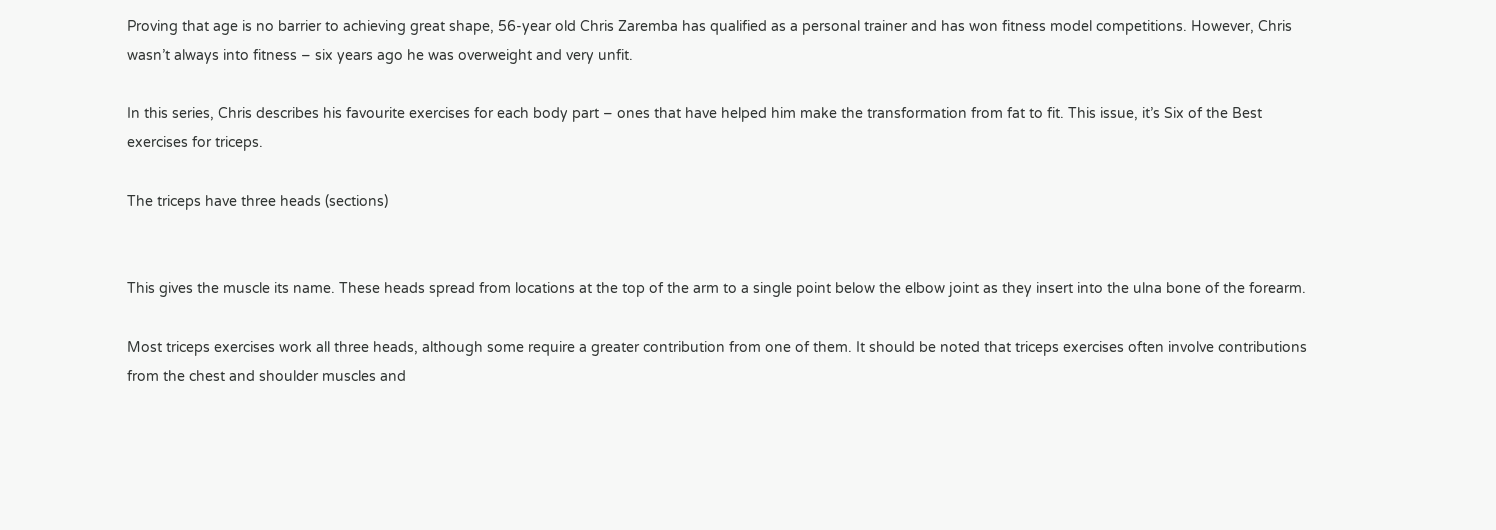Proving that age is no barrier to achieving great shape, 56-year old Chris Zaremba has qualified as a personal trainer and has won fitness model competitions. However, Chris wasn’t always into fitness – six years ago he was overweight and very unfit.

In this series, Chris describes his favourite exercises for each body part – ones that have helped him make the transformation from fat to fit. This issue, it’s Six of the Best exercises for triceps.

The triceps have three heads (sections)


This gives the muscle its name. These heads spread from locations at the top of the arm to a single point below the elbow joint as they insert into the ulna bone of the forearm.

Most triceps exercises work all three heads, although some require a greater contribution from one of them. It should be noted that triceps exercises often involve contributions from the chest and shoulder muscles and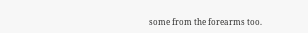some from the forearms too.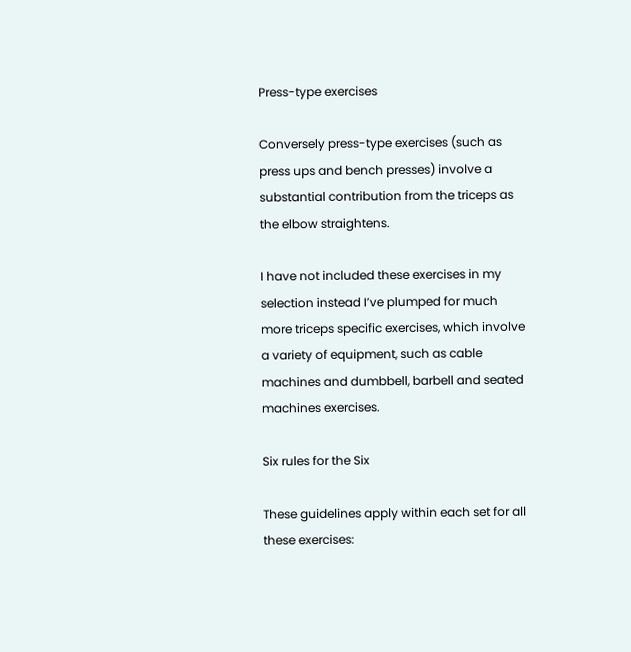Press-type exercises

Conversely press-type exercises (such as press ups and bench presses) involve a substantial contribution from the triceps as the elbow straightens.

I have not included these exercises in my selection instead I’ve plumped for much more triceps specific exercises, which involve a variety of equipment, such as cable machines and dumbbell, barbell and seated machines exercises.

Six rules for the Six

These guidelines apply within each set for all these exercises: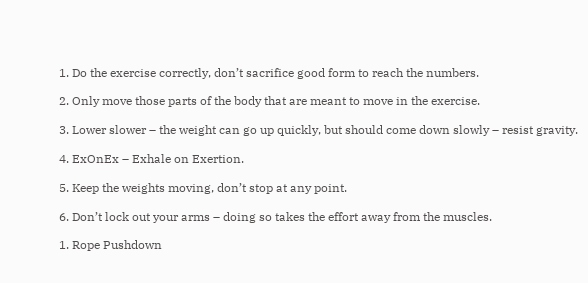1. Do the exercise correctly, don’t sacrifice good form to reach the numbers.

2. Only move those parts of the body that are meant to move in the exercise.

3. Lower slower – the weight can go up quickly, but should come down slowly – resist gravity.

4. ExOnEx – Exhale on Exertion.

5. Keep the weights moving, don’t stop at any point.

6. Don’t lock out your arms – doing so takes the effort away from the muscles.

1. Rope Pushdown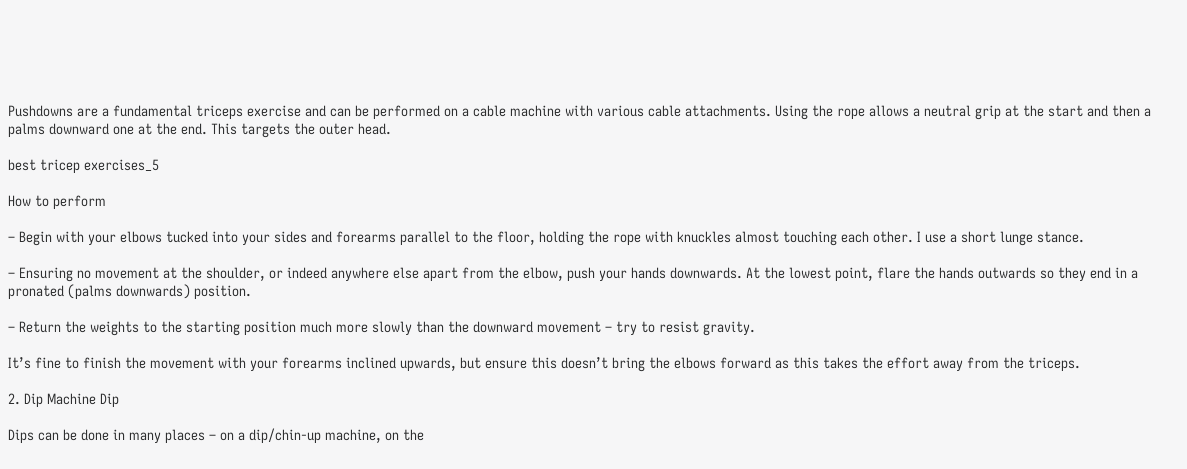Pushdowns are a fundamental triceps exercise and can be performed on a cable machine with various cable attachments. Using the rope allows a neutral grip at the start and then a palms downward one at the end. This targets the outer head.

best tricep exercises_5

How to perform

– Begin with your elbows tucked into your sides and forearms parallel to the floor, holding the rope with knuckles almost touching each other. I use a short lunge stance.

– Ensuring no movement at the shoulder, or indeed anywhere else apart from the elbow, push your hands downwards. At the lowest point, flare the hands outwards so they end in a pronated (palms downwards) position.

– Return the weights to the starting position much more slowly than the downward movement – try to resist gravity.

It’s fine to finish the movement with your forearms inclined upwards, but ensure this doesn’t bring the elbows forward as this takes the effort away from the triceps.

2. Dip Machine Dip

Dips can be done in many places – on a dip/chin-up machine, on the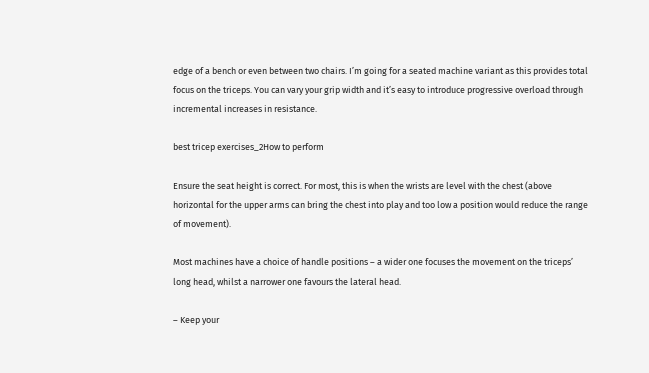edge of a bench or even between two chairs. I’m going for a seated machine variant as this provides total focus on the triceps. You can vary your grip width and it’s easy to introduce progressive overload through incremental increases in resistance.

best tricep exercises_2How to perform

Ensure the seat height is correct. For most, this is when the wrists are level with the chest (above horizontal for the upper arms can bring the chest into play and too low a position would reduce the range of movement).

Most machines have a choice of handle positions – a wider one focuses the movement on the triceps’ long head, whilst a narrower one favours the lateral head.

– Keep your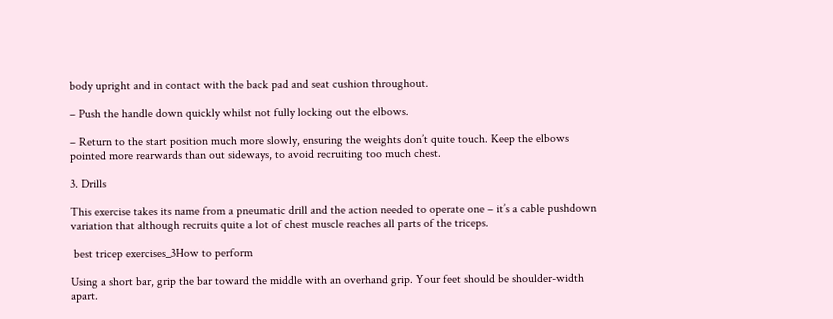body upright and in contact with the back pad and seat cushion throughout.

– Push the handle down quickly whilst not fully locking out the elbows.

– Return to the start position much more slowly, ensuring the weights don’t quite touch. Keep the elbows pointed more rearwards than out sideways, to avoid recruiting too much chest.

3. Drills

This exercise takes its name from a pneumatic drill and the action needed to operate one – it’s a cable pushdown variation that although recruits quite a lot of chest muscle reaches all parts of the triceps.

 best tricep exercises_3How to perform

Using a short bar, grip the bar toward the middle with an overhand grip. Your feet should be shoulder-width apart.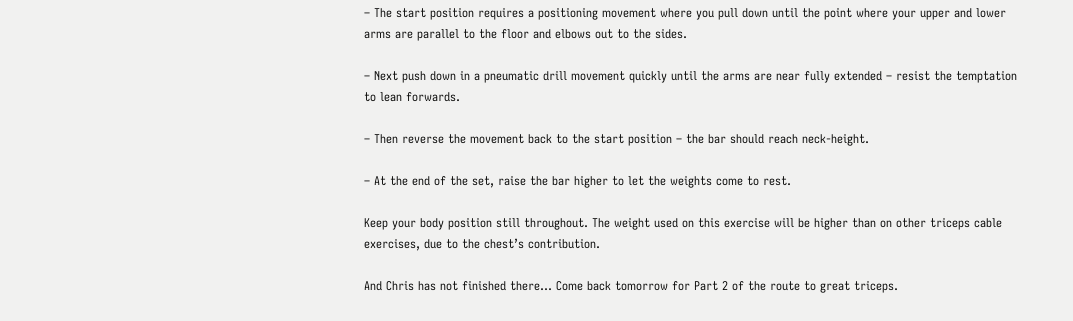– The start position requires a positioning movement where you pull down until the point where your upper and lower arms are parallel to the floor and elbows out to the sides.

– Next push down in a pneumatic drill movement quickly until the arms are near fully extended – resist the temptation to lean forwards.

– Then reverse the movement back to the start position – the bar should reach neck-height.

– At the end of the set, raise the bar higher to let the weights come to rest.

Keep your body position still throughout. The weight used on this exercise will be higher than on other triceps cable exercises, due to the chest’s contribution.

And Chris has not finished there… Come back tomorrow for Part 2 of the route to great triceps.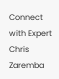Connect with Expert Chris Zaremba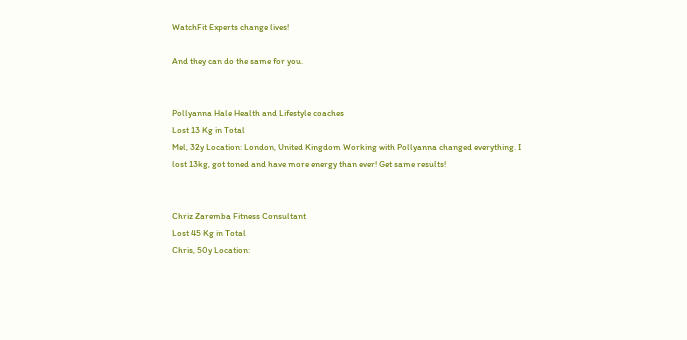WatchFit Experts change lives!

And they can do the same for you.


Pollyanna Hale Health and Lifestyle coaches
Lost 13 Kg in Total
Mel, 32y Location: London, United Kingdom Working with Pollyanna changed everything. I lost 13kg, got toned and have more energy than ever! Get same results!


Chriz Zaremba Fitness Consultant
Lost 45 Kg in Total
Chris, 50y Location: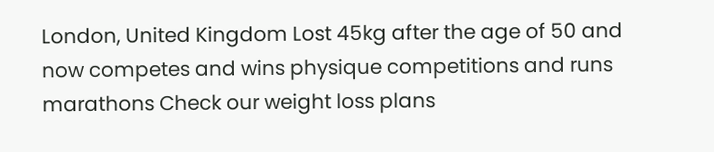London, United Kingdom Lost 45kg after the age of 50 and now competes and wins physique competitions and runs marathons Check our weight loss plans